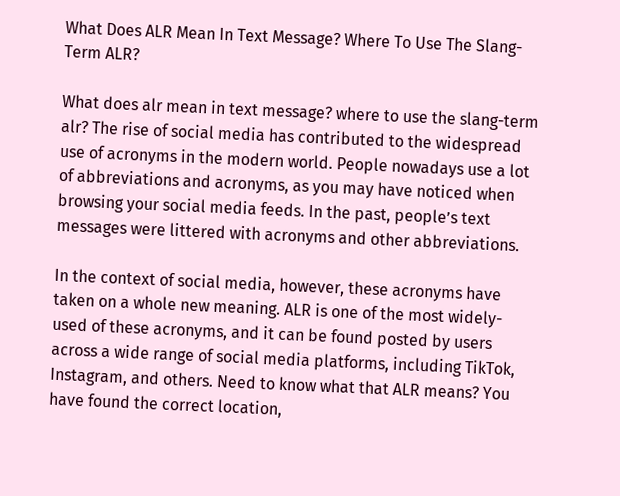What Does ALR Mean In Text Message? Where To Use The Slang-Term ALR?

What does alr mean in text message? where to use the slang-term alr? The rise of social media has contributed to the widespread use of acronyms in the modern world. People nowadays use a lot of abbreviations and acronyms, as you may have noticed when browsing your social media feeds. In the past, people’s text messages were littered with acronyms and other abbreviations.

In the context of social media, however, these acronyms have taken on a whole new meaning. ALR is one of the most widely-used of these acronyms, and it can be found posted by users across a wide range of social media platforms, including TikTok, Instagram, and others. Need to know what that ALR means? You have found the correct location,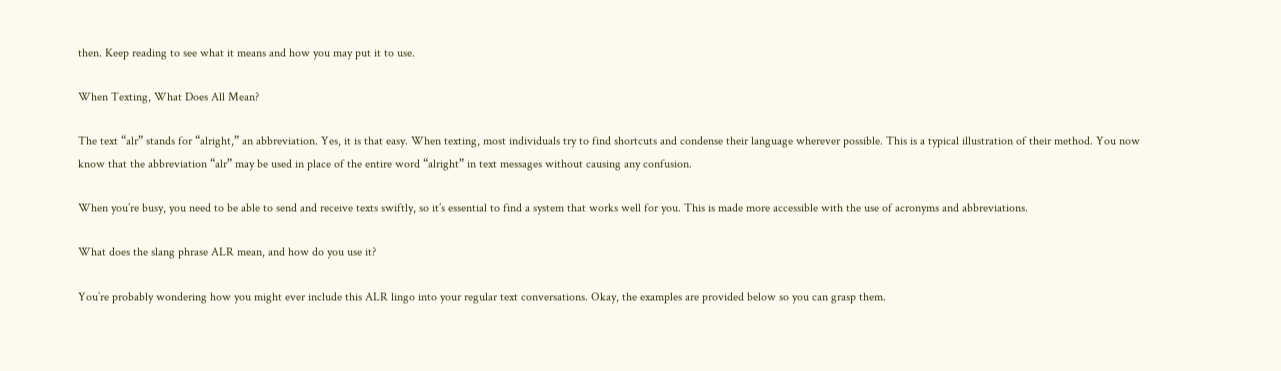then. Keep reading to see what it means and how you may put it to use.

When Texting, What Does All Mean?

The text “alr” stands for “alright,” an abbreviation. Yes, it is that easy. When texting, most individuals try to find shortcuts and condense their language wherever possible. This is a typical illustration of their method. You now know that the abbreviation “alr” may be used in place of the entire word “alright” in text messages without causing any confusion.

When you’re busy, you need to be able to send and receive texts swiftly, so it’s essential to find a system that works well for you. This is made more accessible with the use of acronyms and abbreviations.

What does the slang phrase ALR mean, and how do you use it?

You’re probably wondering how you might ever include this ALR lingo into your regular text conversations. Okay, the examples are provided below so you can grasp them.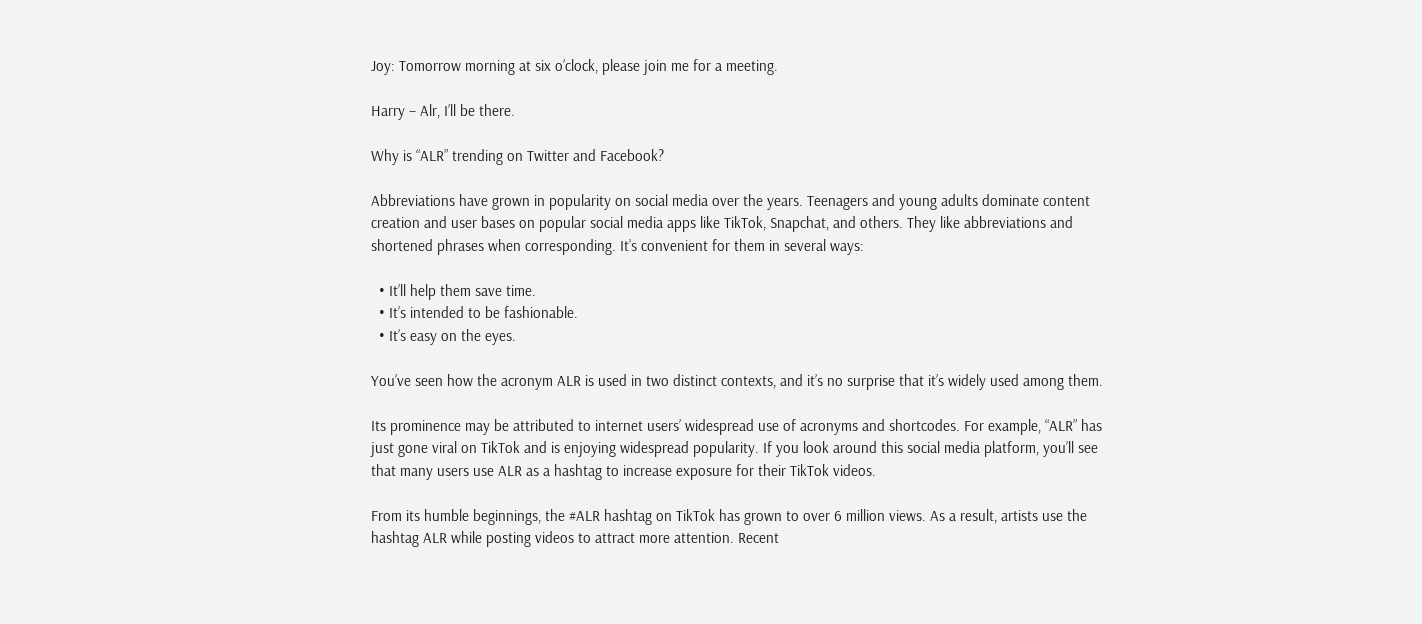Joy: Tomorrow morning at six o’clock, please join me for a meeting.

Harry – Alr, I’ll be there.

Why is “ALR” trending on Twitter and Facebook?

Abbreviations have grown in popularity on social media over the years. Teenagers and young adults dominate content creation and user bases on popular social media apps like TikTok, Snapchat, and others. They like abbreviations and shortened phrases when corresponding. It’s convenient for them in several ways:

  • It’ll help them save time.
  • It’s intended to be fashionable.
  • It’s easy on the eyes.

You’ve seen how the acronym ALR is used in two distinct contexts, and it’s no surprise that it’s widely used among them.

Its prominence may be attributed to internet users’ widespread use of acronyms and shortcodes. For example, “ALR” has just gone viral on TikTok and is enjoying widespread popularity. If you look around this social media platform, you’ll see that many users use ALR as a hashtag to increase exposure for their TikTok videos.

From its humble beginnings, the #ALR hashtag on TikTok has grown to over 6 million views. As a result, artists use the hashtag ALR while posting videos to attract more attention. Recent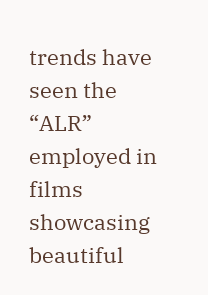trends have seen the “ALR” employed in films showcasing beautiful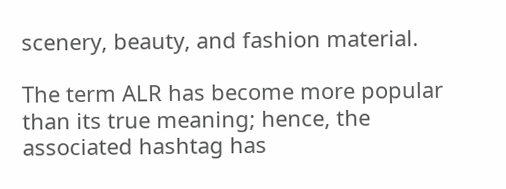scenery, beauty, and fashion material.

The term ALR has become more popular than its true meaning; hence, the associated hashtag has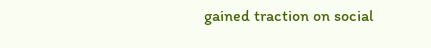gained traction on social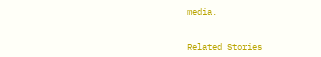media.


Related Stories